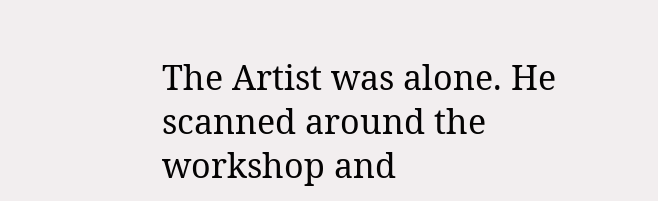The Artist was alone. He scanned around the workshop and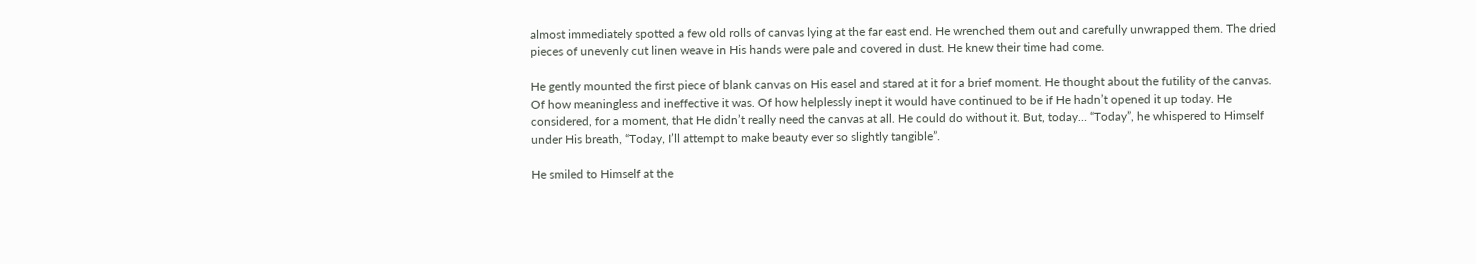almost immediately spotted a few old rolls of canvas lying at the far east end. He wrenched them out and carefully unwrapped them. The dried pieces of unevenly cut linen weave in His hands were pale and covered in dust. He knew their time had come.

He gently mounted the first piece of blank canvas on His easel and stared at it for a brief moment. He thought about the futility of the canvas. Of how meaningless and ineffective it was. Of how helplessly inept it would have continued to be if He hadn’t opened it up today. He considered, for a moment, that He didn’t really need the canvas at all. He could do without it. But, today… “Today”, he whispered to Himself under His breath, “Today, I’ll attempt to make beauty ever so slightly tangible”.

He smiled to Himself at the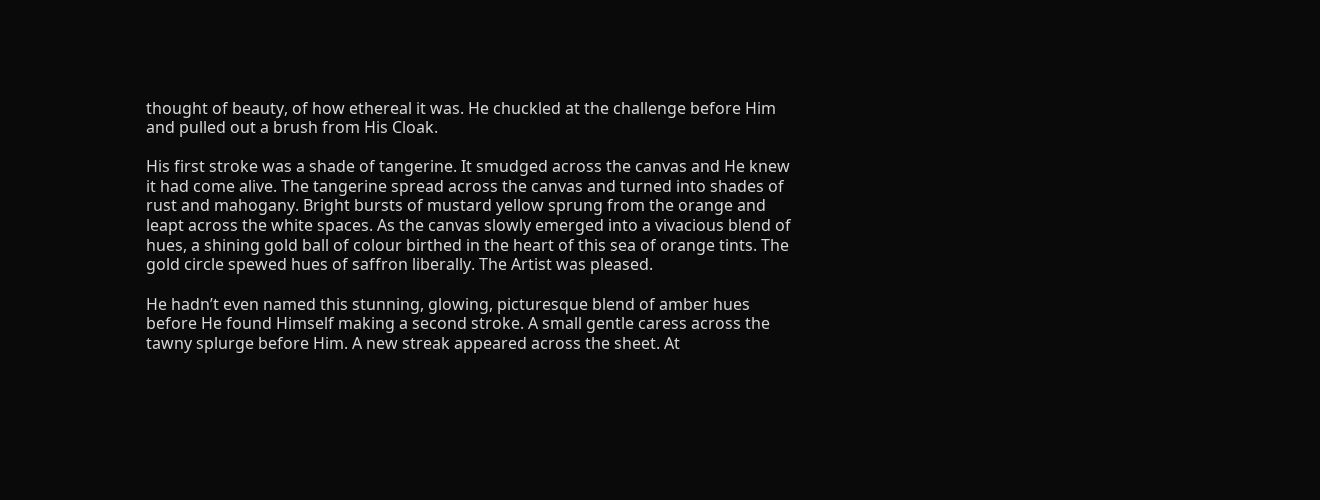thought of beauty, of how ethereal it was. He chuckled at the challenge before Him and pulled out a brush from His Cloak.

His first stroke was a shade of tangerine. It smudged across the canvas and He knew it had come alive. The tangerine spread across the canvas and turned into shades of rust and mahogany. Bright bursts of mustard yellow sprung from the orange and leapt across the white spaces. As the canvas slowly emerged into a vivacious blend of hues, a shining gold ball of colour birthed in the heart of this sea of orange tints. The gold circle spewed hues of saffron liberally. The Artist was pleased.

He hadn’t even named this stunning, glowing, picturesque blend of amber hues before He found Himself making a second stroke. A small gentle caress across the tawny splurge before Him. A new streak appeared across the sheet. At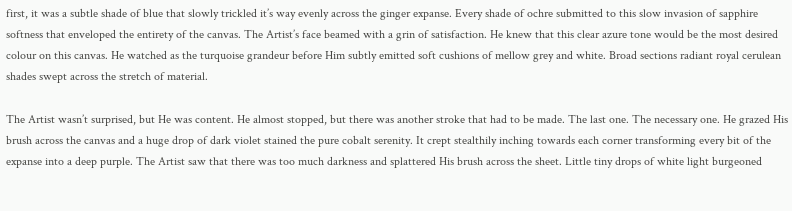first, it was a subtle shade of blue that slowly trickled it’s way evenly across the ginger expanse. Every shade of ochre submitted to this slow invasion of sapphire softness that enveloped the entirety of the canvas. The Artist’s face beamed with a grin of satisfaction. He knew that this clear azure tone would be the most desired colour on this canvas. He watched as the turquoise grandeur before Him subtly emitted soft cushions of mellow grey and white. Broad sections radiant royal cerulean shades swept across the stretch of material.

The Artist wasn’t surprised, but He was content. He almost stopped, but there was another stroke that had to be made. The last one. The necessary one. He grazed His brush across the canvas and a huge drop of dark violet stained the pure cobalt serenity. It crept stealthily inching towards each corner transforming every bit of the expanse into a deep purple. The Artist saw that there was too much darkness and splattered His brush across the sheet. Little tiny drops of white light burgeoned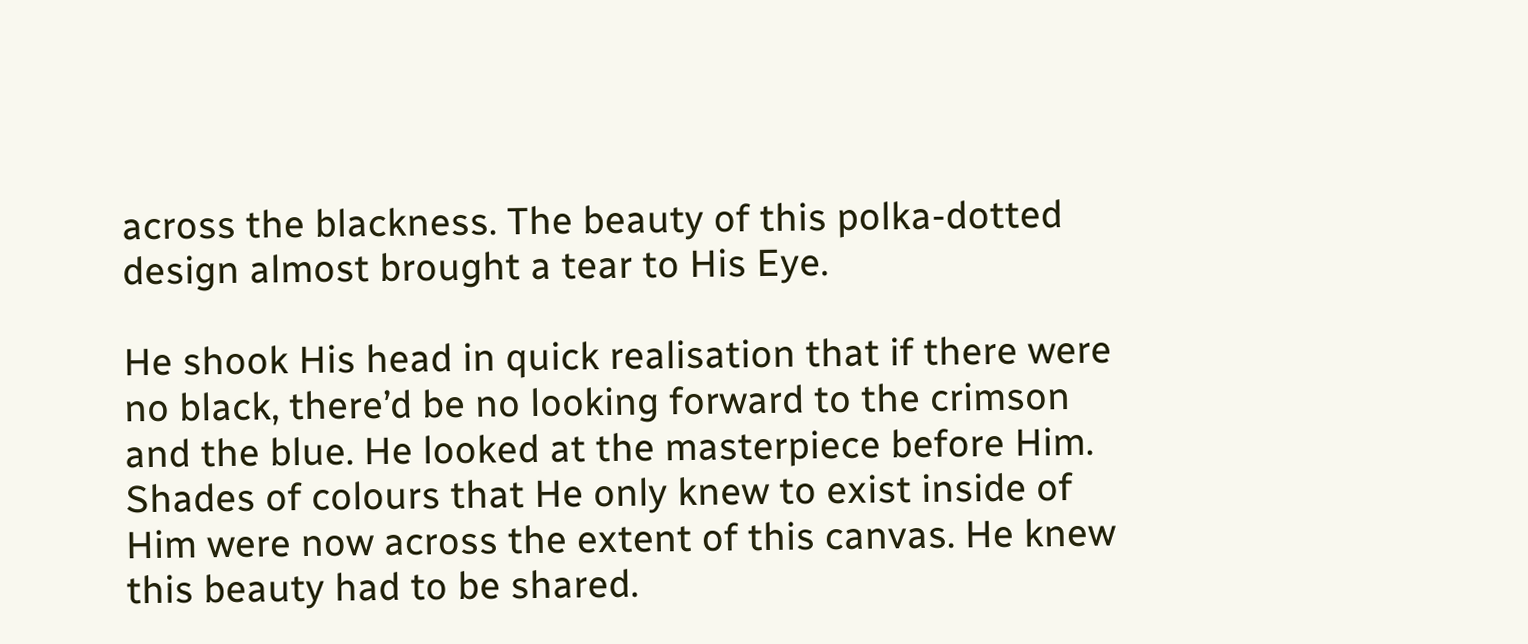across the blackness. The beauty of this polka-dotted design almost brought a tear to His Eye.

He shook His head in quick realisation that if there were no black, there’d be no looking forward to the crimson and the blue. He looked at the masterpiece before Him. Shades of colours that He only knew to exist inside of Him were now across the extent of this canvas. He knew this beauty had to be shared.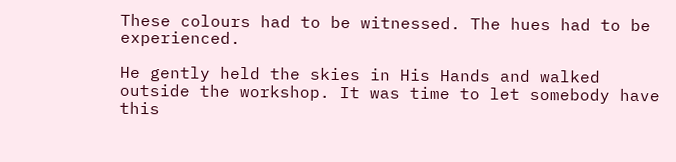These colours had to be witnessed. The hues had to be experienced.

He gently held the skies in His Hands and walked outside the workshop. It was time to let somebody have this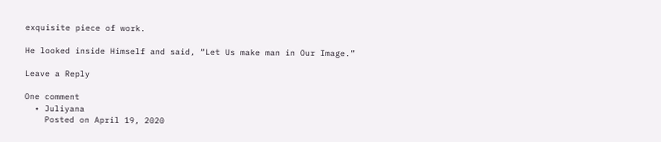exquisite piece of work.

He looked inside Himself and said, “Let Us make man in Our Image.”

Leave a Reply

One comment
  • Juliyana
    Posted on April 19, 2020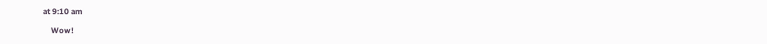at 9:10 am

    Wow!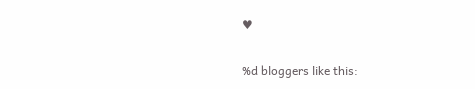♥

%d bloggers like this: